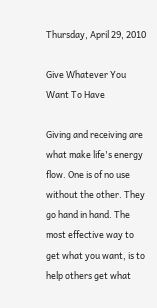Thursday, April 29, 2010

Give Whatever You Want To Have

Giving and receiving are what make life's energy flow. One is of no use without the other. They go hand in hand. The most effective way to get what you want, is to help others get what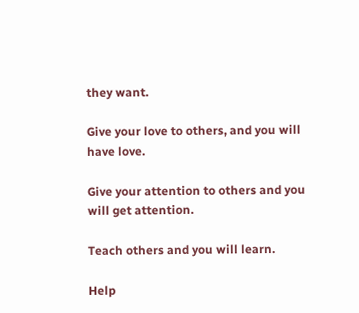they want.

Give your love to others, and you will have love.

Give your attention to others and you will get attention.

Teach others and you will learn.

Help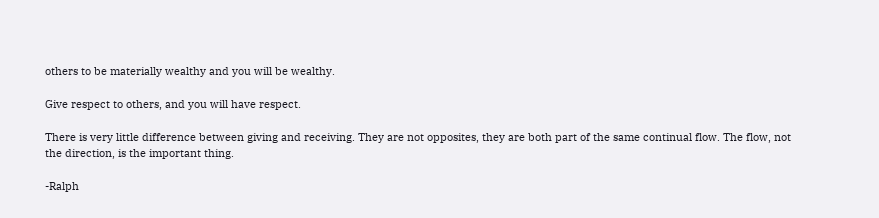others to be materially wealthy and you will be wealthy.

Give respect to others, and you will have respect.

There is very little difference between giving and receiving. They are not opposites, they are both part of the same continual flow. The flow, not the direction, is the important thing.

-Ralph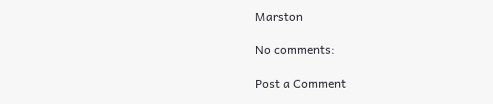Marston

No comments:

Post a Comment